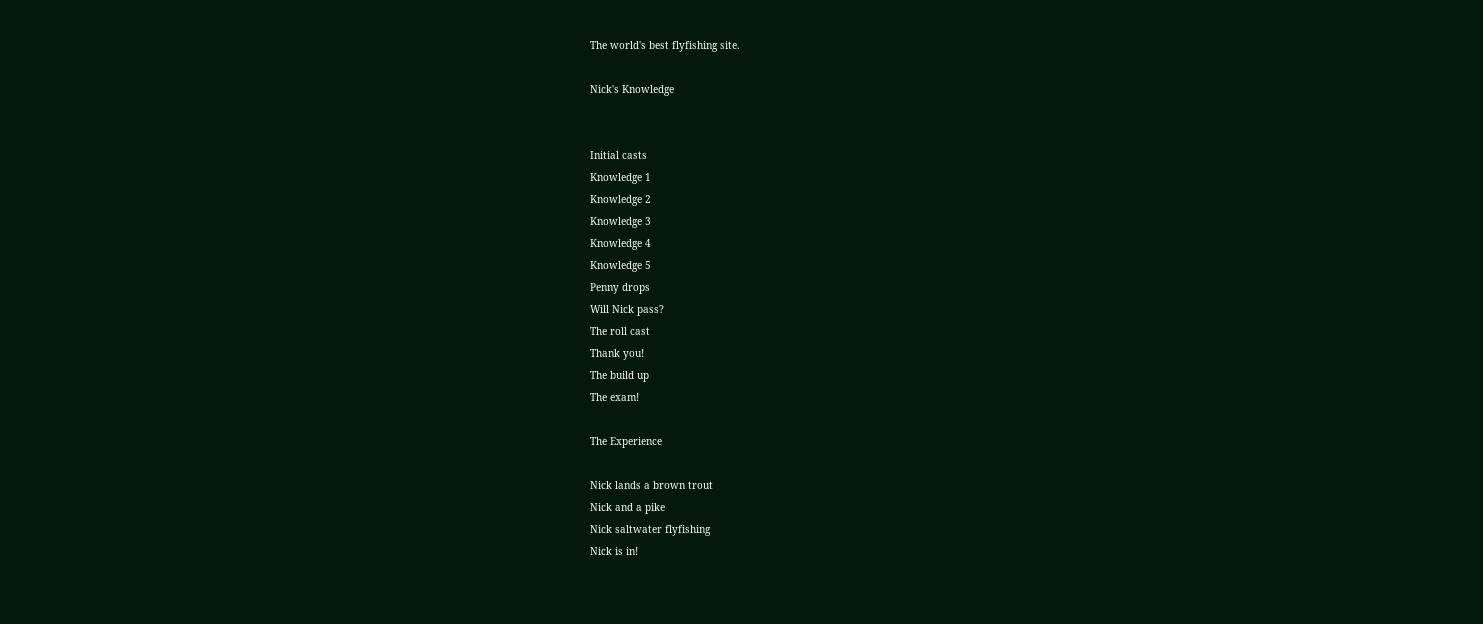The world's best flyfishing site.

Nick's Knowledge


Initial casts
Knowledge 1
Knowledge 2
Knowledge 3
Knowledge 4
Knowledge 5
Penny drops
Will Nick pass?
The roll cast
Thank you!
The build up
The exam!

The Experience

Nick lands a brown trout
Nick and a pike
Nick saltwater flyfishing
Nick is in!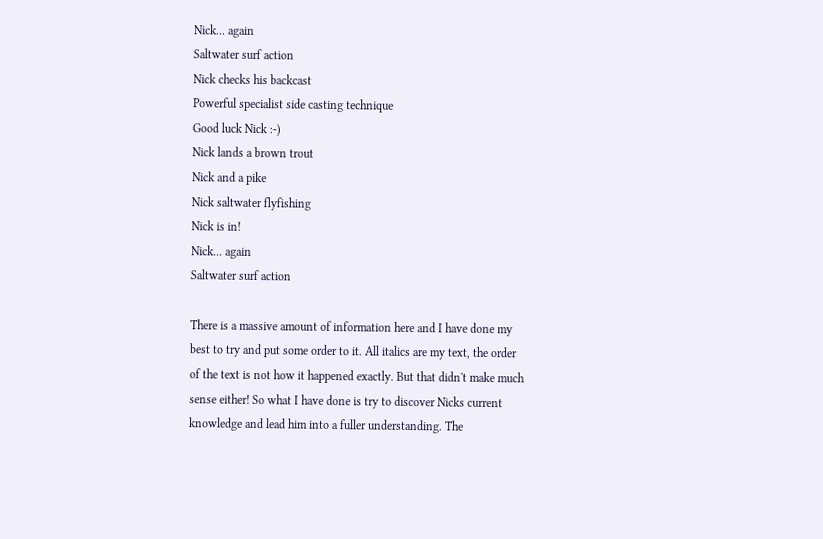Nick... again
Saltwater surf action
Nick checks his backcast
Powerful specialist side casting technique
Good luck Nick :-)
Nick lands a brown trout
Nick and a pike
Nick saltwater flyfishing
Nick is in!
Nick... again
Saltwater surf action

There is a massive amount of information here and I have done my best to try and put some order to it. All italics are my text, the order of the text is not how it happened exactly. But that didn't make much sense either! So what I have done is try to discover Nicks current knowledge and lead him into a fuller understanding. The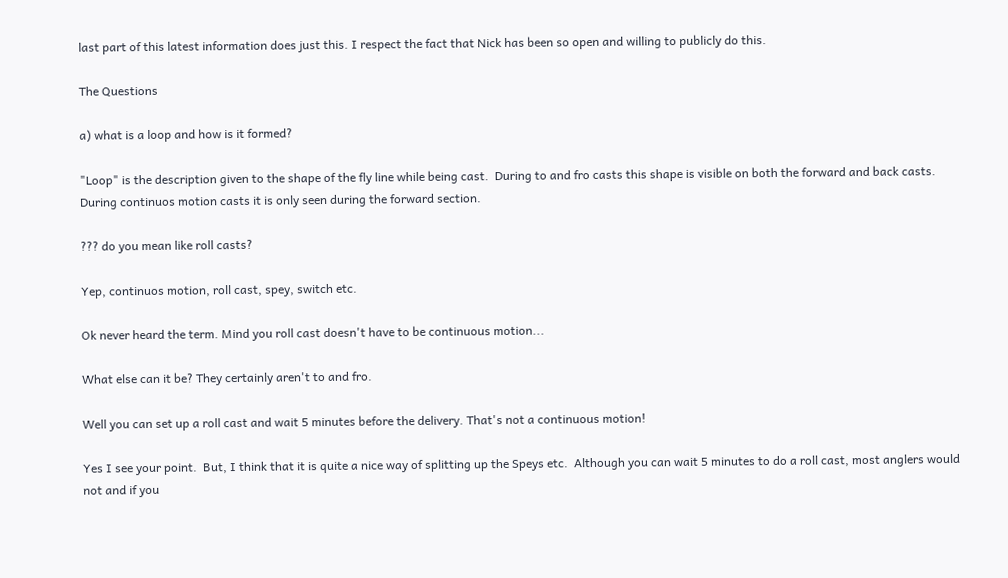last part of this latest information does just this. I respect the fact that Nick has been so open and willing to publicly do this.

The Questions

a) what is a loop and how is it formed?

"Loop" is the description given to the shape of the fly line while being cast.  During to and fro casts this shape is visible on both the forward and back casts.  During continuos motion casts it is only seen during the forward section.

??? do you mean like roll casts?

Yep, continuos motion, roll cast, spey, switch etc.

Ok never heard the term. Mind you roll cast doesn't have to be continuous motion...

What else can it be? They certainly aren't to and fro.

Well you can set up a roll cast and wait 5 minutes before the delivery. That's not a continuous motion!

Yes I see your point.  But, I think that it is quite a nice way of splitting up the Speys etc.  Although you can wait 5 minutes to do a roll cast, most anglers would not and if you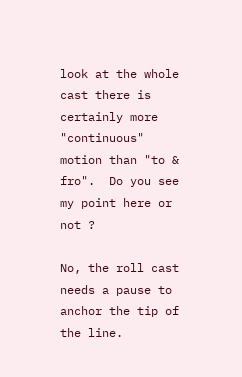look at the whole cast there is certainly more "continuous" motion than "to & fro".  Do you see my point here or not ?

No, the roll cast needs a pause to anchor the tip of the line.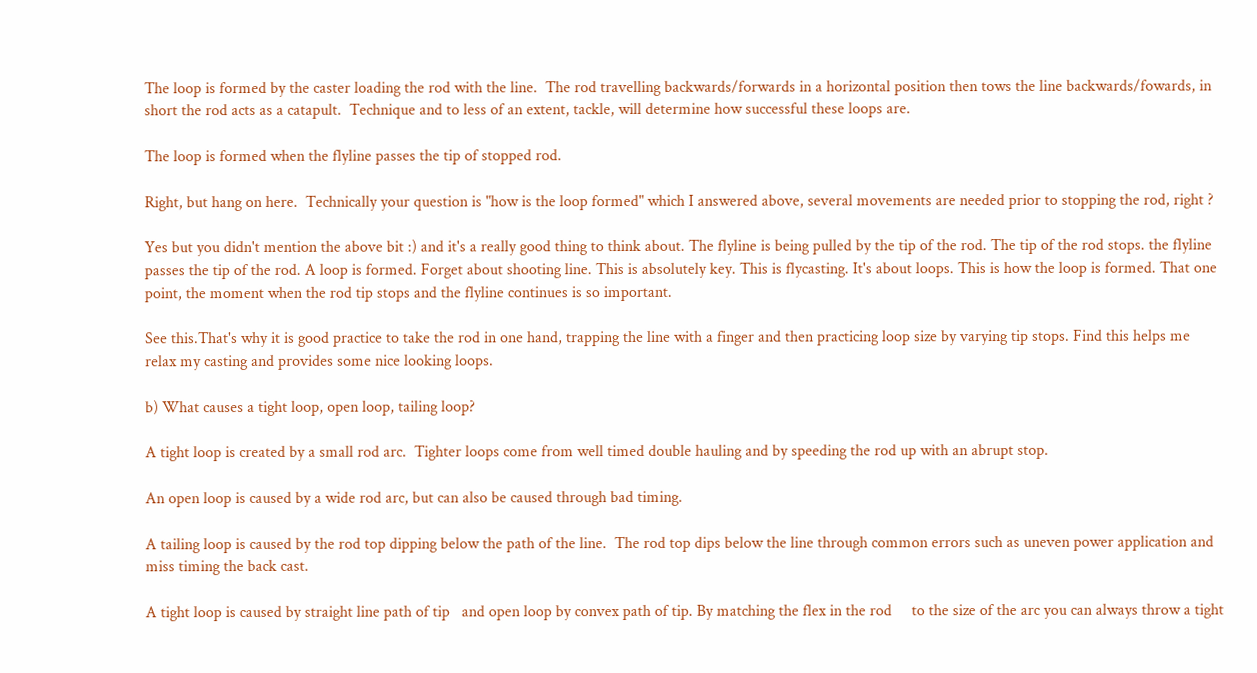The loop is formed by the caster loading the rod with the line.  The rod travelling backwards/forwards in a horizontal position then tows the line backwards/fowards, in short the rod acts as a catapult.  Technique and to less of an extent, tackle, will determine how successful these loops are.

The loop is formed when the flyline passes the tip of stopped rod.

Right, but hang on here.  Technically your question is "how is the loop formed" which I answered above, several movements are needed prior to stopping the rod, right ?

Yes but you didn't mention the above bit :) and it's a really good thing to think about. The flyline is being pulled by the tip of the rod. The tip of the rod stops. the flyline passes the tip of the rod. A loop is formed. Forget about shooting line. This is absolutely key. This is flycasting. It's about loops. This is how the loop is formed. That one point, the moment when the rod tip stops and the flyline continues is so important.

See this.That's why it is good practice to take the rod in one hand, trapping the line with a finger and then practicing loop size by varying tip stops. Find this helps me relax my casting and provides some nice looking loops.

b) What causes a tight loop, open loop, tailing loop?

A tight loop is created by a small rod arc.  Tighter loops come from well timed double hauling and by speeding the rod up with an abrupt stop.

An open loop is caused by a wide rod arc, but can also be caused through bad timing.

A tailing loop is caused by the rod top dipping below the path of the line.  The rod top dips below the line through common errors such as uneven power application and miss timing the back cast.

A tight loop is caused by straight line path of tip   and open loop by convex path of tip. By matching the flex in the rod     to the size of the arc you can always throw a tight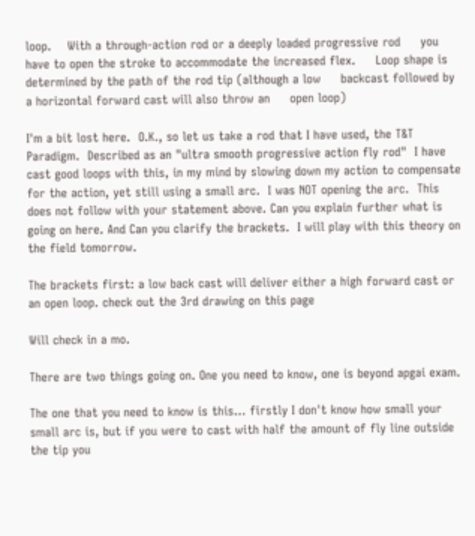loop.    With a through-action rod or a deeply loaded progressive rod     you have to open the stroke to accommodate the increased flex.     Loop shape is determined by the path of the rod tip (although a low     backcast followed by a horizontal forward cast will also throw an     open loop)

I'm a bit lost here.  O.K., so let us take a rod that I have used, the T&T Paradigm.  Described as an "ultra smooth progressive action fly rod"  I have cast good loops with this, in my mind by slowing down my action to compensate for the action, yet still using a small arc.  I was NOT opening the arc.  This does not follow with your statement above. Can you explain further what is going on here. And Can you clarify the brackets.  I will play with this theory on the field tomorrow.

The brackets first: a low back cast will deliver either a high forward cast or an open loop. check out the 3rd drawing on this page

Will check in a mo.

There are two things going on. One you need to know, one is beyond apgai exam.

The one that you need to know is this... firstly I don't know how small your small arc is, but if you were to cast with half the amount of fly line outside the tip you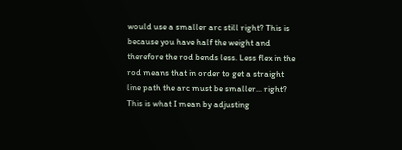would use a smaller arc still right? This is because you have half the weight and therefore the rod bends less. Less flex in the rod means that in order to get a straight line path the arc must be smaller... right? This is what I mean by adjusting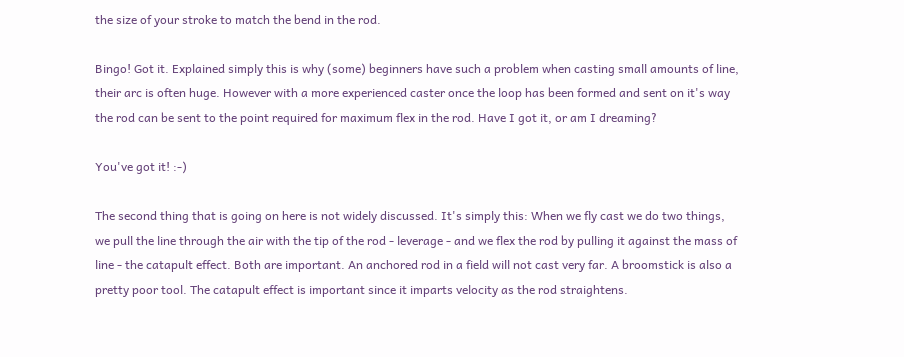the size of your stroke to match the bend in the rod.

Bingo! Got it. Explained simply this is why (some) beginners have such a problem when casting small amounts of line, their arc is often huge. However with a more experienced caster once the loop has been formed and sent on it's way the rod can be sent to the point required for maximum flex in the rod. Have I got it, or am I dreaming?

You've got it! :-)

The second thing that is going on here is not widely discussed. It's simply this: When we fly cast we do two things, we pull the line through the air with the tip of the rod - leverage - and we flex the rod by pulling it against the mass of line - the catapult effect. Both are important. An anchored rod in a field will not cast very far. A broomstick is also a pretty poor tool. The catapult effect is important since it imparts velocity as the rod straightens.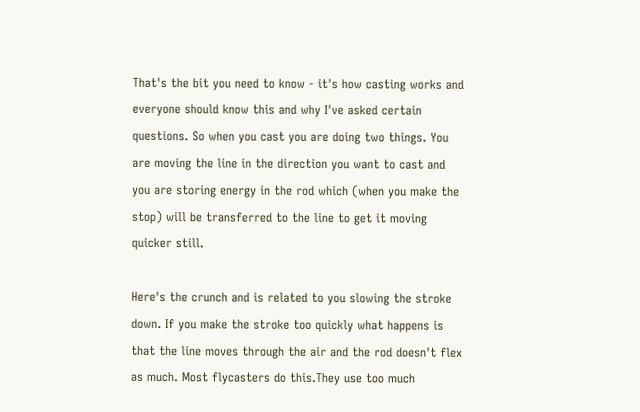That's the bit you need to know - it's how casting works and everyone should know this and why I've asked certain questions. So when you cast you are doing two things. You are moving the line in the direction you want to cast and you are storing energy in the rod which (when you make the stop) will be transferred to the line to get it moving quicker still.

Here's the crunch and is related to you slowing the stroke down. If you make the stroke too quickly what happens is that the line moves through the air and the rod doesn't flex as much. Most flycasters do this.They use too much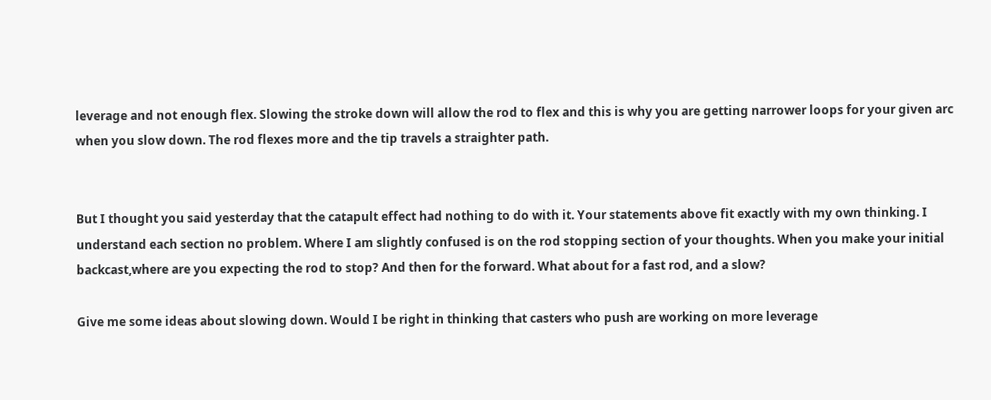leverage and not enough flex. Slowing the stroke down will allow the rod to flex and this is why you are getting narrower loops for your given arc when you slow down. The rod flexes more and the tip travels a straighter path.


But I thought you said yesterday that the catapult effect had nothing to do with it. Your statements above fit exactly with my own thinking. I understand each section no problem. Where I am slightly confused is on the rod stopping section of your thoughts. When you make your initial backcast,where are you expecting the rod to stop? And then for the forward. What about for a fast rod, and a slow?

Give me some ideas about slowing down. Would I be right in thinking that casters who push are working on more leverage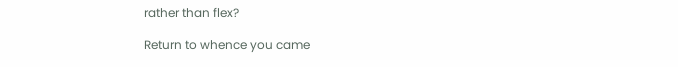rather than flex?

Return to whence you came